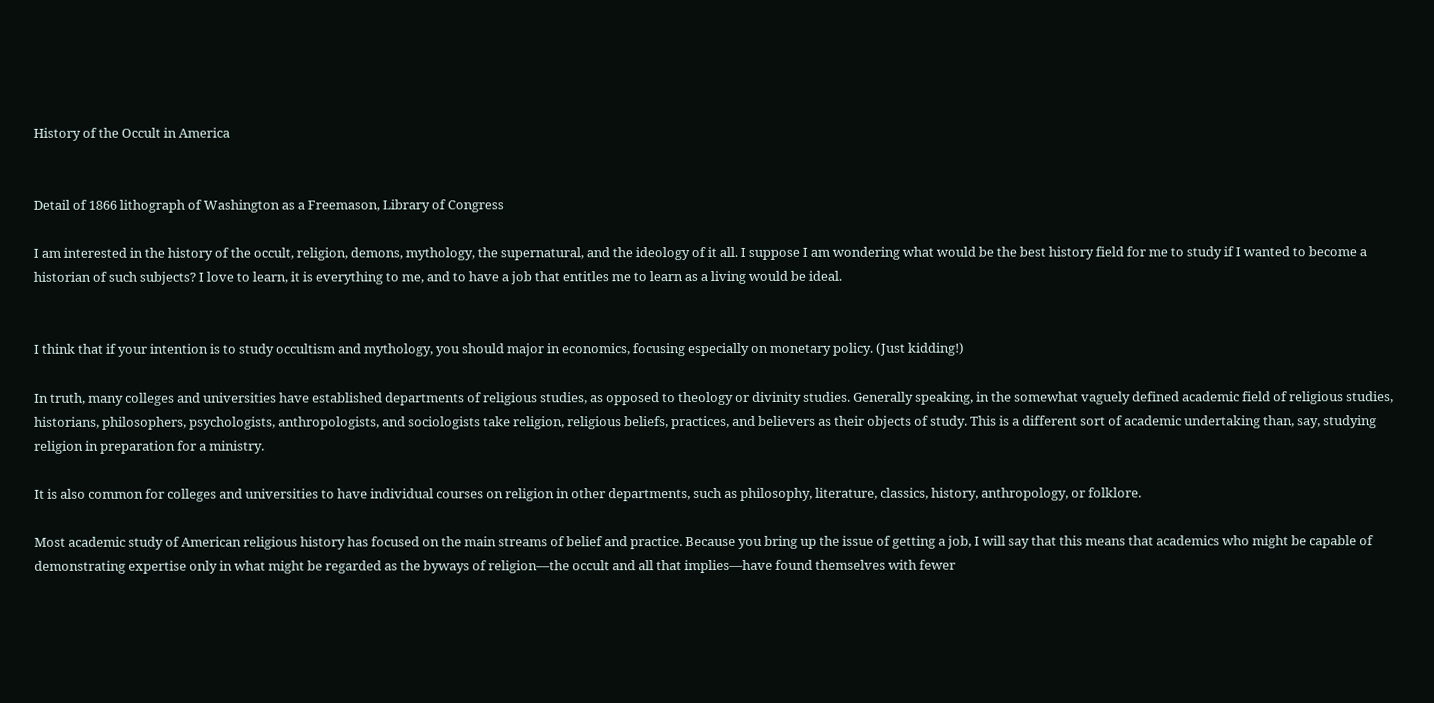History of the Occult in America


Detail of 1866 lithograph of Washington as a Freemason, Library of Congress

I am interested in the history of the occult, religion, demons, mythology, the supernatural, and the ideology of it all. I suppose I am wondering what would be the best history field for me to study if I wanted to become a historian of such subjects? I love to learn, it is everything to me, and to have a job that entitles me to learn as a living would be ideal.


I think that if your intention is to study occultism and mythology, you should major in economics, focusing especially on monetary policy. (Just kidding!)

In truth, many colleges and universities have established departments of religious studies, as opposed to theology or divinity studies. Generally speaking, in the somewhat vaguely defined academic field of religious studies, historians, philosophers, psychologists, anthropologists, and sociologists take religion, religious beliefs, practices, and believers as their objects of study. This is a different sort of academic undertaking than, say, studying religion in preparation for a ministry.

It is also common for colleges and universities to have individual courses on religion in other departments, such as philosophy, literature, classics, history, anthropology, or folklore.

Most academic study of American religious history has focused on the main streams of belief and practice. Because you bring up the issue of getting a job, I will say that this means that academics who might be capable of demonstrating expertise only in what might be regarded as the byways of religion—the occult and all that implies—have found themselves with fewer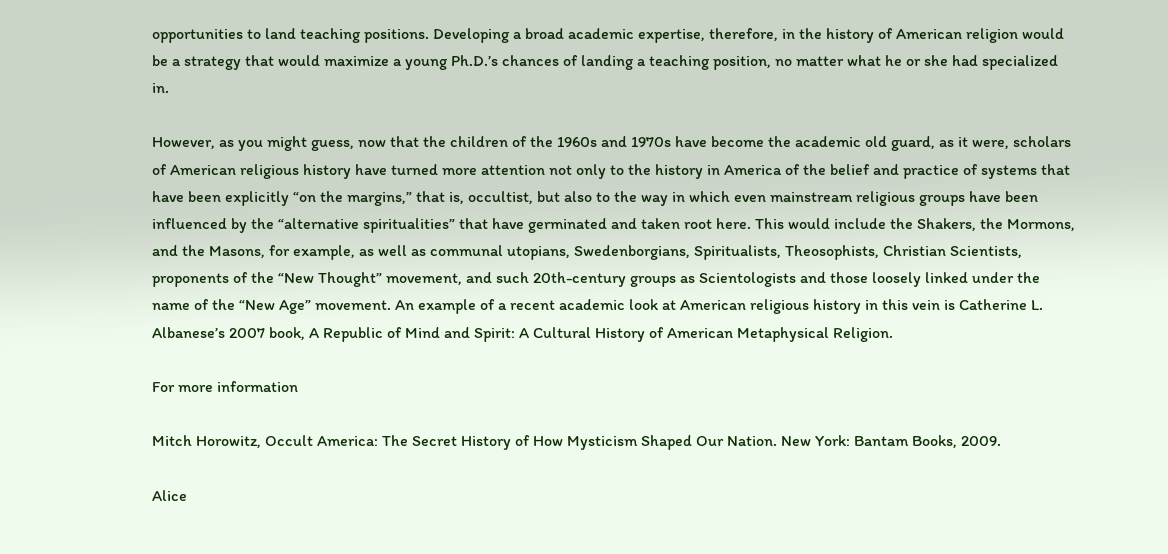opportunities to land teaching positions. Developing a broad academic expertise, therefore, in the history of American religion would be a strategy that would maximize a young Ph.D.’s chances of landing a teaching position, no matter what he or she had specialized in.

However, as you might guess, now that the children of the 1960s and 1970s have become the academic old guard, as it were, scholars of American religious history have turned more attention not only to the history in America of the belief and practice of systems that have been explicitly “on the margins,” that is, occultist, but also to the way in which even mainstream religious groups have been influenced by the “alternative spiritualities” that have germinated and taken root here. This would include the Shakers, the Mormons, and the Masons, for example, as well as communal utopians, Swedenborgians, Spiritualists, Theosophists, Christian Scientists, proponents of the “New Thought” movement, and such 20th-century groups as Scientologists and those loosely linked under the name of the “New Age” movement. An example of a recent academic look at American religious history in this vein is Catherine L. Albanese’s 2007 book, A Republic of Mind and Spirit: A Cultural History of American Metaphysical Religion.

For more information

Mitch Horowitz, Occult America: The Secret History of How Mysticism Shaped Our Nation. New York: Bantam Books, 2009.

Alice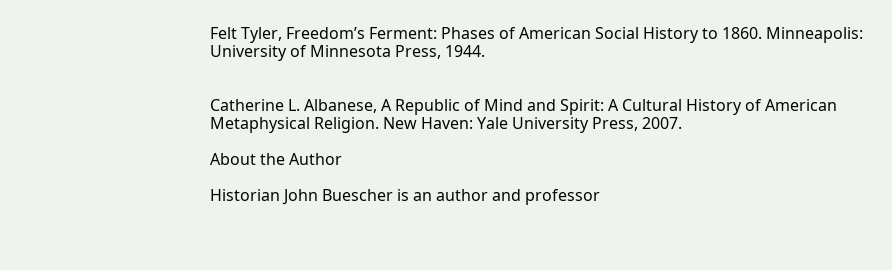Felt Tyler, Freedom’s Ferment: Phases of American Social History to 1860. Minneapolis: University of Minnesota Press, 1944.


Catherine L. Albanese, A Republic of Mind and Spirit: A Cultural History of American Metaphysical Religion. New Haven: Yale University Press, 2007.

About the Author

Historian John Buescher is an author and professor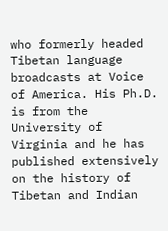who formerly headed Tibetan language broadcasts at Voice of America. His Ph.D. is from the University of Virginia and he has published extensively on the history of Tibetan and Indian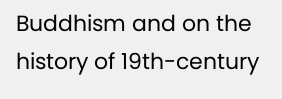Buddhism and on the history of 19th-century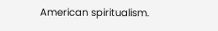American spiritualism.